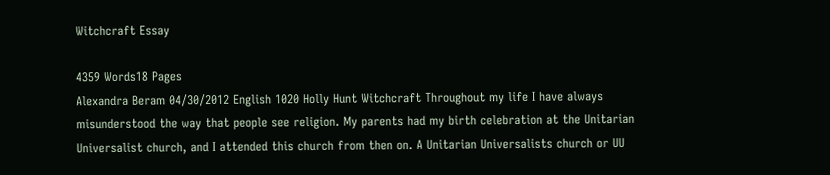Witchcraft Essay

4359 Words18 Pages
Alexandra Beram 04/30/2012 English 1020 Holly Hunt Witchcraft Throughout my life I have always misunderstood the way that people see religion. My parents had my birth celebration at the Unitarian Universalist church, and I attended this church from then on. A Unitarian Universalists church or UU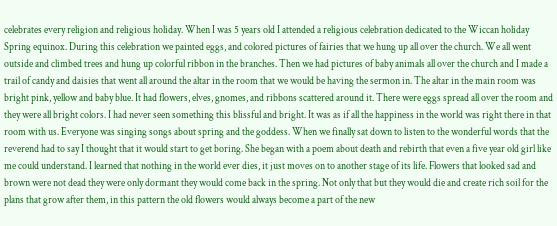celebrates every religion and religious holiday. When I was 5 years old I attended a religious celebration dedicated to the Wiccan holiday Spring equinox. During this celebration we painted eggs, and colored pictures of fairies that we hung up all over the church. We all went outside and climbed trees and hung up colorful ribbon in the branches. Then we had pictures of baby animals all over the church and I made a trail of candy and daisies that went all around the altar in the room that we would be having the sermon in. The altar in the main room was bright pink, yellow and baby blue. It had flowers, elves, gnomes, and ribbons scattered around it. There were eggs spread all over the room and they were all bright colors. I had never seen something this blissful and bright. It was as if all the happiness in the world was right there in that room with us. Everyone was singing songs about spring and the goddess. When we finally sat down to listen to the wonderful words that the reverend had to say I thought that it would start to get boring. She began with a poem about death and rebirth that even a five year old girl like me could understand. I learned that nothing in the world ever dies, it just moves on to another stage of its life. Flowers that looked sad and brown were not dead they were only dormant they would come back in the spring. Not only that but they would die and create rich soil for the plans that grow after them, in this pattern the old flowers would always become a part of the new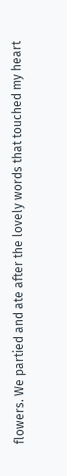flowers. We partied and ate after the lovely words that touched my heart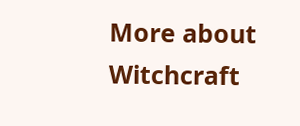More about Witchcraft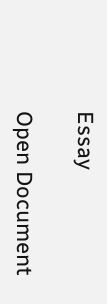Essay

Open Document